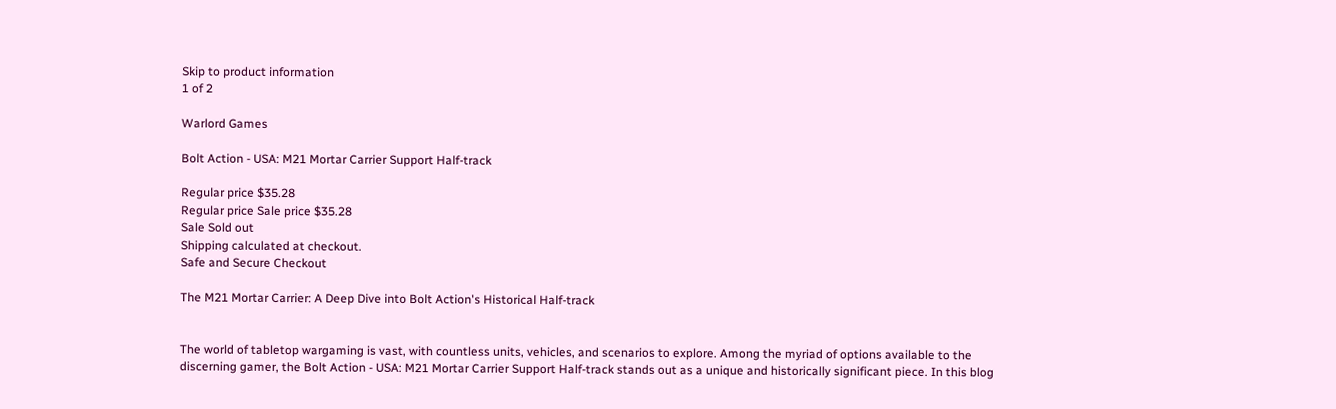Skip to product information
1 of 2

Warlord Games

Bolt Action - USA: M21 Mortar Carrier Support Half-track

Regular price $35.28
Regular price Sale price $35.28
Sale Sold out
Shipping calculated at checkout.
Safe and Secure Checkout

The M21 Mortar Carrier: A Deep Dive into Bolt Action's Historical Half-track


The world of tabletop wargaming is vast, with countless units, vehicles, and scenarios to explore. Among the myriad of options available to the discerning gamer, the Bolt Action - USA: M21 Mortar Carrier Support Half-track stands out as a unique and historically significant piece. In this blog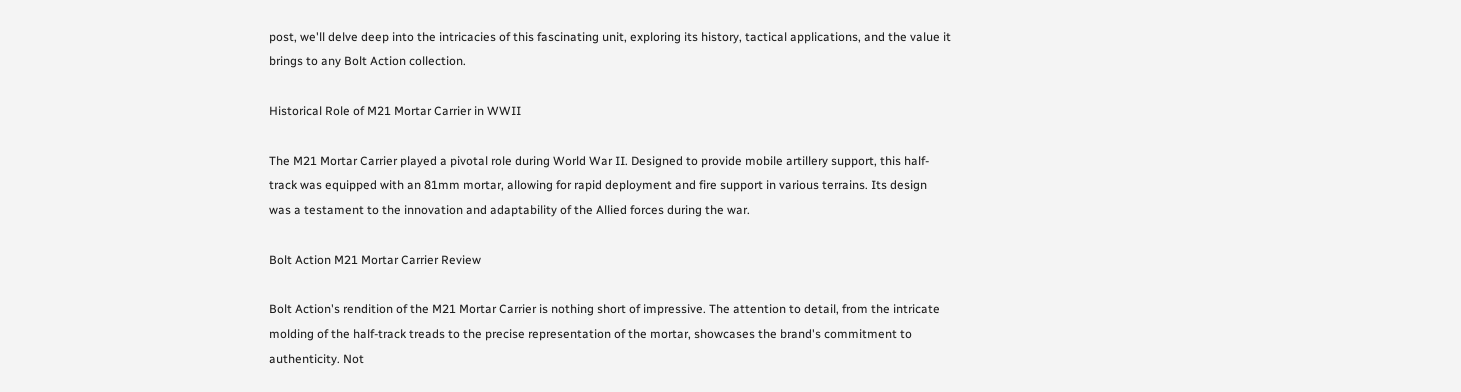post, we'll delve deep into the intricacies of this fascinating unit, exploring its history, tactical applications, and the value it brings to any Bolt Action collection.

Historical Role of M21 Mortar Carrier in WWII

The M21 Mortar Carrier played a pivotal role during World War II. Designed to provide mobile artillery support, this half-track was equipped with an 81mm mortar, allowing for rapid deployment and fire support in various terrains. Its design was a testament to the innovation and adaptability of the Allied forces during the war.

Bolt Action M21 Mortar Carrier Review

Bolt Action's rendition of the M21 Mortar Carrier is nothing short of impressive. The attention to detail, from the intricate molding of the half-track treads to the precise representation of the mortar, showcases the brand's commitment to authenticity. Not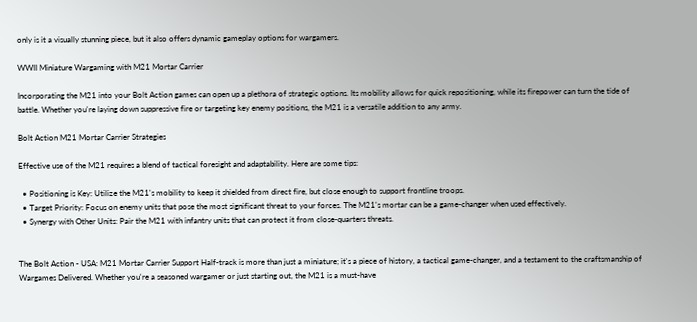only is it a visually stunning piece, but it also offers dynamic gameplay options for wargamers.

WWII Miniature Wargaming with M21 Mortar Carrier

Incorporating the M21 into your Bolt Action games can open up a plethora of strategic options. Its mobility allows for quick repositioning, while its firepower can turn the tide of battle. Whether you're laying down suppressive fire or targeting key enemy positions, the M21 is a versatile addition to any army.

Bolt Action M21 Mortar Carrier Strategies

Effective use of the M21 requires a blend of tactical foresight and adaptability. Here are some tips:

  • Positioning is Key: Utilize the M21's mobility to keep it shielded from direct fire, but close enough to support frontline troops.
  • Target Priority: Focus on enemy units that pose the most significant threat to your forces. The M21's mortar can be a game-changer when used effectively.
  • Synergy with Other Units: Pair the M21 with infantry units that can protect it from close-quarters threats.


The Bolt Action - USA: M21 Mortar Carrier Support Half-track is more than just a miniature; it's a piece of history, a tactical game-changer, and a testament to the craftsmanship of Wargames Delivered. Whether you're a seasoned wargamer or just starting out, the M21 is a must-have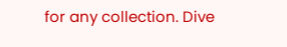for any collection. Dive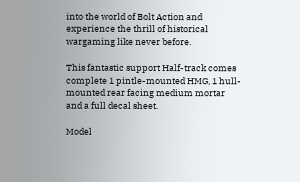into the world of Bolt Action and experience the thrill of historical wargaming like never before.

This fantastic support Half-track comes complete 1 pintle-mounted HMG, 1 hull-mounted rear facing medium mortar and a full decal sheet.

Model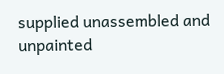supplied unassembled and unpainted